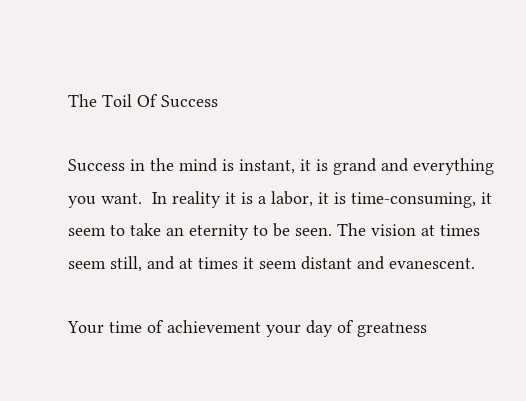The Toil Of Success

Success in the mind is instant, it is grand and everything you want.  In reality it is a labor, it is time-consuming, it seem to take an eternity to be seen. The vision at times seem still, and at times it seem distant and evanescent.

Your time of achievement your day of greatness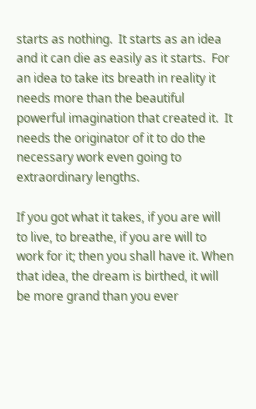starts as nothing.  It starts as an idea and it can die as easily as it starts.  For an idea to take its breath in reality it needs more than the beautiful powerful imagination that created it.  It needs the originator of it to do the necessary work even going to extraordinary lengths.

If you got what it takes, if you are will to live, to breathe, if you are will to work for it; then you shall have it. When that idea, the dream is birthed, it will be more grand than you ever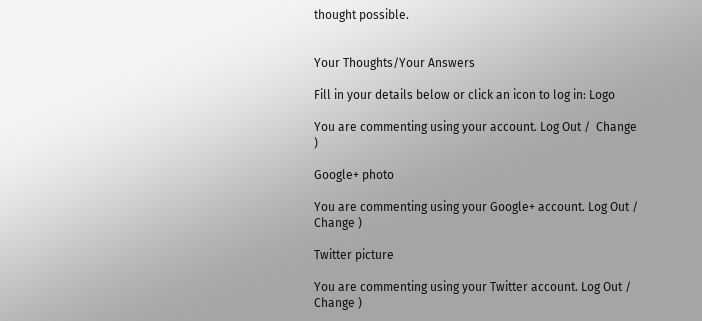thought possible.


Your Thoughts/Your Answers

Fill in your details below or click an icon to log in: Logo

You are commenting using your account. Log Out /  Change )

Google+ photo

You are commenting using your Google+ account. Log Out /  Change )

Twitter picture

You are commenting using your Twitter account. Log Out /  Change )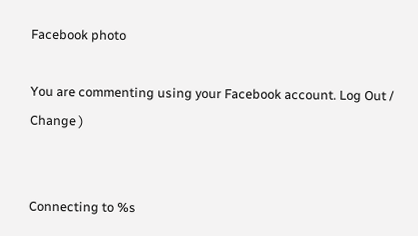Facebook photo

You are commenting using your Facebook account. Log Out /  Change )


Connecting to %s